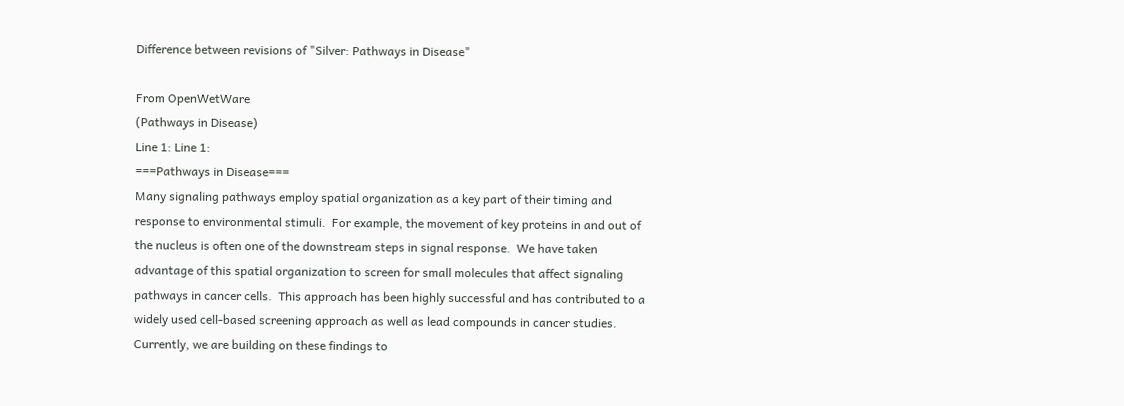Difference between revisions of "Silver: Pathways in Disease"

From OpenWetWare
(Pathways in Disease)
Line 1: Line 1:
===Pathways in Disease===
Many signaling pathways employ spatial organization as a key part of their timing and response to environmental stimuli.  For example, the movement of key proteins in and out of the nucleus is often one of the downstream steps in signal response.  We have taken advantage of this spatial organization to screen for small molecules that affect signaling pathways in cancer cells.  This approach has been highly successful and has contributed to a widely used cell-based screening approach as well as lead compounds in cancer studies.
Currently, we are building on these findings to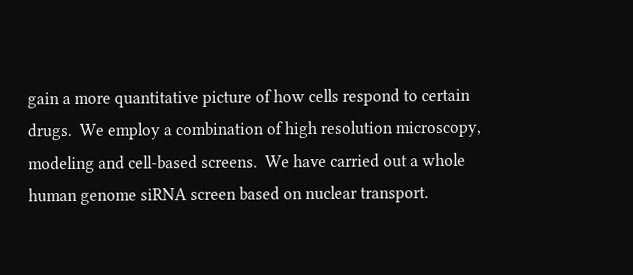gain a more quantitative picture of how cells respond to certain drugs.  We employ a combination of high resolution microscopy, modeling and cell-based screens.  We have carried out a whole human genome siRNA screen based on nuclear transport.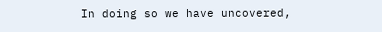In doing so we have uncovered,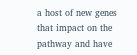a host of new genes that impact on the pathway and have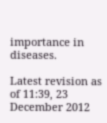importance in diseases.

Latest revision as of 11:39, 23 December 2012